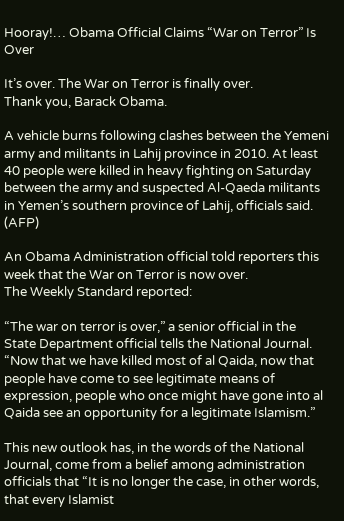Hooray!… Obama Official Claims “War on Terror” Is Over

It’s over. The War on Terror is finally over.
Thank you, Barack Obama.

A vehicle burns following clashes between the Yemeni army and militants in Lahij province in 2010. At least 40 people were killed in heavy fighting on Saturday between the army and suspected Al-Qaeda militants in Yemen’s southern province of Lahij, officials said. (AFP)

An Obama Administration official told reporters this week that the War on Terror is now over.
The Weekly Standard reported:

“The war on terror is over,” a senior official in the State Department official tells the National Journal. “Now that we have killed most of al Qaida, now that people have come to see legitimate means of expression, people who once might have gone into al Qaida see an opportunity for a legitimate Islamism.”

This new outlook has, in the words of the National Journal, come from a belief among administration officials that “It is no longer the case, in other words, that every Islamist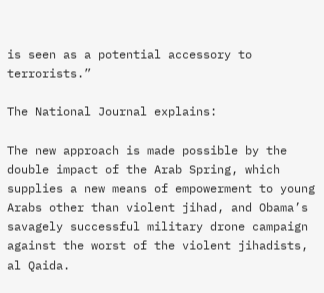is seen as a potential accessory to terrorists.”

The National Journal explains:

The new approach is made possible by the double impact of the Arab Spring, which supplies a new means of empowerment to young Arabs other than violent jihad, and Obama’s savagely successful military drone campaign against the worst of the violent jihadists, al Qaida.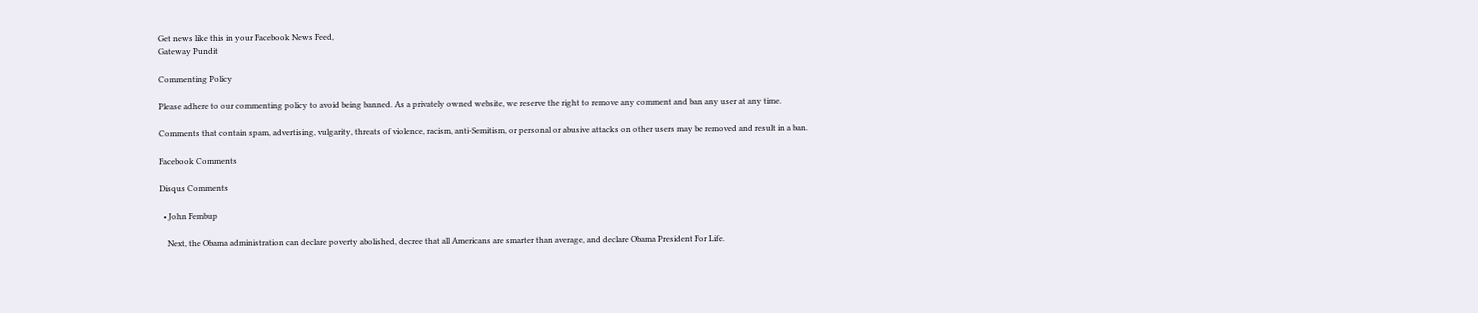Get news like this in your Facebook News Feed,
Gateway Pundit

Commenting Policy

Please adhere to our commenting policy to avoid being banned. As a privately owned website, we reserve the right to remove any comment and ban any user at any time.

Comments that contain spam, advertising, vulgarity, threats of violence, racism, anti-Semitism, or personal or abusive attacks on other users may be removed and result in a ban.

Facebook Comments

Disqus Comments

  • John Fembup

    Next, the Obama administration can declare poverty abolished, decree that all Americans are smarter than average, and declare Obama President For Life.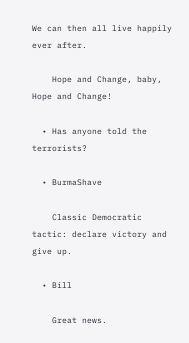We can then all live happily ever after.

    Hope and Change, baby, Hope and Change!

  • Has anyone told the terrorists?

  • BurmaShave

    Classic Democratic tactic: declare victory and give up.

  • Bill

    Great news.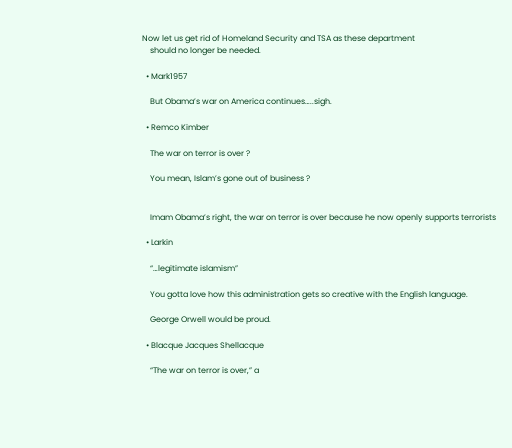Now let us get rid of Homeland Security and TSA as these department
    should no longer be needed.

  • Mark1957

    But Obama’s war on America continues…..sigh.

  • Remco Kimber

    The war on terror is over ?

    You mean, Islam’s gone out of business ?


    Imam Obama’s right, the war on terror is over because he now openly supports terrorists

  • Larkin

    “…legitimate islamism”

    You gotta love how this administration gets so creative with the English language.

    George Orwell would be proud.

  • Blacque Jacques Shellacque

    “The war on terror is over,” a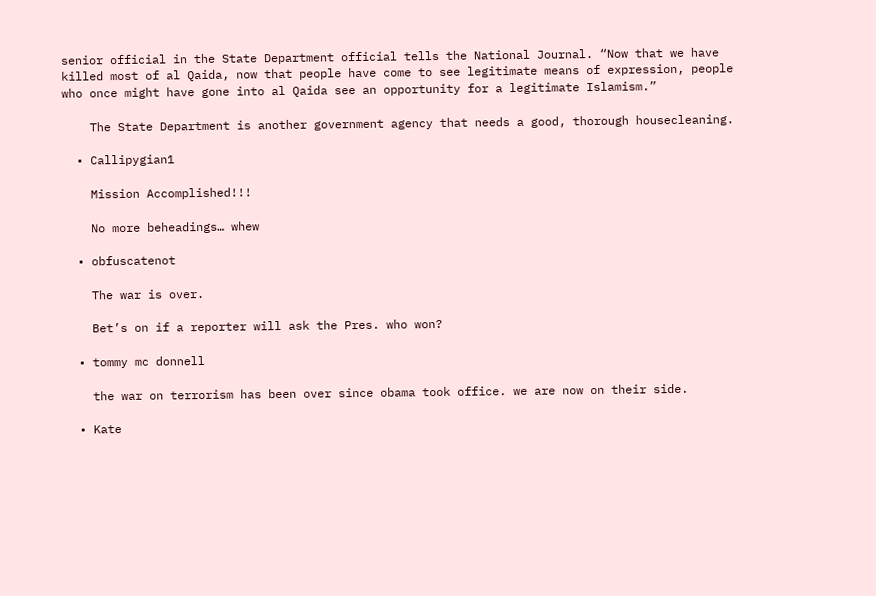senior official in the State Department official tells the National Journal. “Now that we have killed most of al Qaida, now that people have come to see legitimate means of expression, people who once might have gone into al Qaida see an opportunity for a legitimate Islamism.”

    The State Department is another government agency that needs a good, thorough housecleaning.

  • Callipygian1

    Mission Accomplished!!!

    No more beheadings… whew

  • obfuscatenot

    The war is over.

    Bet’s on if a reporter will ask the Pres. who won?

  • tommy mc donnell

    the war on terrorism has been over since obama took office. we are now on their side.

  • Kate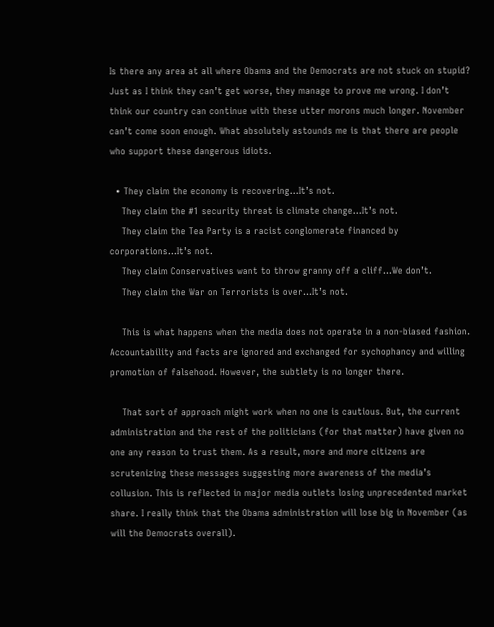Is there any area at all where Obama and the Democrats are not stuck on stupid? Just as I think they can’t get worse, they manage to prove me wrong. I don’t think our country can continue with these utter morons much longer. November can’t come soon enough. What absolutely astounds me is that there are people who support these dangerous idiots.

  • They claim the economy is recovering…It’s not.
    They claim the #1 security threat is climate change…It’s not.
    They claim the Tea Party is a racist conglomerate financed by corporations…It’s not.
    They claim Conservatives want to throw granny off a cliff…We don’t.
    They claim the War on Terrorists is over…It’s not.

    This is what happens when the media does not operate in a non-biased fashion. Accountability and facts are ignored and exchanged for sychophancy and willing promotion of falsehood. However, the subtlety is no longer there.

    That sort of approach might work when no one is cautious. But, the current administration and the rest of the politicians (for that matter) have given no one any reason to trust them. As a result, more and more citizens are scrutenizing these messages suggesting more awareness of the media’s collusion. This is reflected in major media outlets losing unprecedented market share. I really think that the Obama administration will lose big in November (as will the Democrats overall).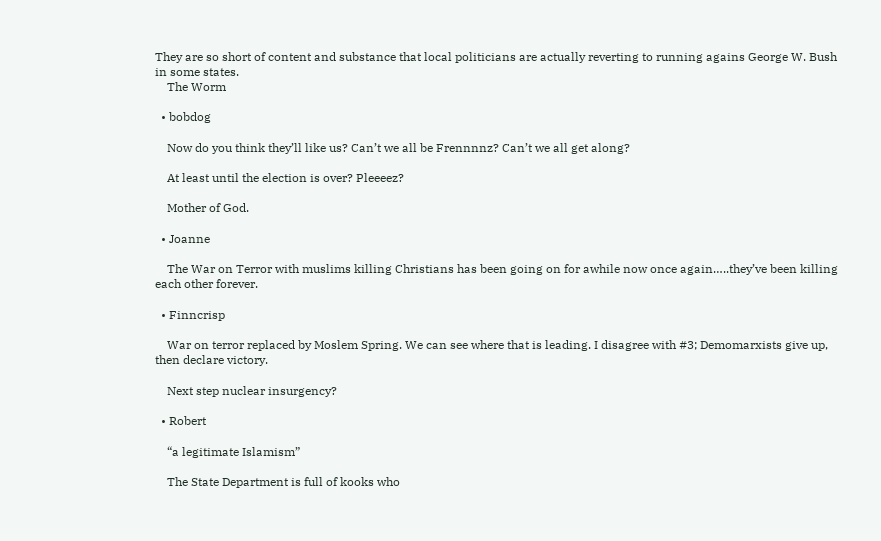They are so short of content and substance that local politicians are actually reverting to running agains George W. Bush in some states.
    The Worm

  • bobdog

    Now do you think they’ll like us? Can’t we all be Frennnnz? Can’t we all get along?

    At least until the election is over? Pleeeez?

    Mother of God.

  • Joanne

    The War on Terror with muslims killing Christians has been going on for awhile now once again…..they’ve been killing each other forever.

  • Finncrisp

    War on terror replaced by Moslem Spring. We can see where that is leading. I disagree with #3; Demomarxists give up, then declare victory.

    Next step nuclear insurgency?

  • Robert

    “a legitimate Islamism”

    The State Department is full of kooks who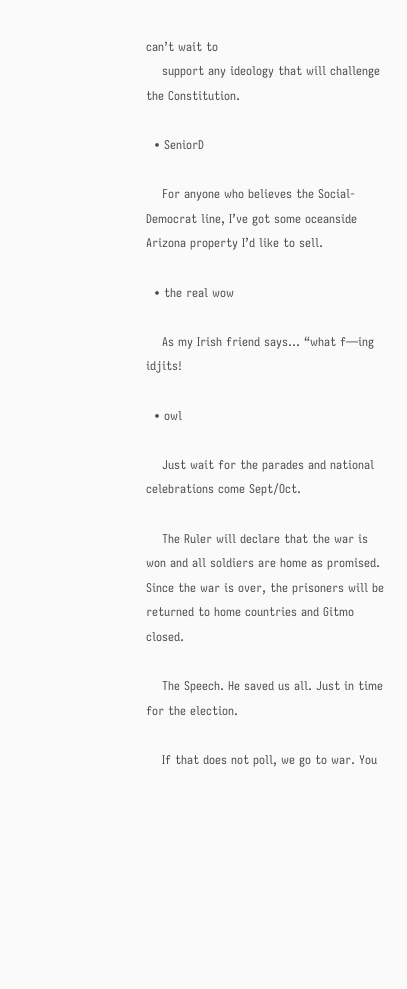can’t wait to
    support any ideology that will challenge the Constitution.

  • SeniorD

    For anyone who believes the Social-Democrat line, I’ve got some oceanside Arizona property I’d like to sell.

  • the real wow

    As my Irish friend says… “what f—ing idjits!

  • owl

    Just wait for the parades and national celebrations come Sept/Oct.

    The Ruler will declare that the war is won and all soldiers are home as promised. Since the war is over, the prisoners will be returned to home countries and Gitmo closed.

    The Speech. He saved us all. Just in time for the election.

    If that does not poll, we go to war. You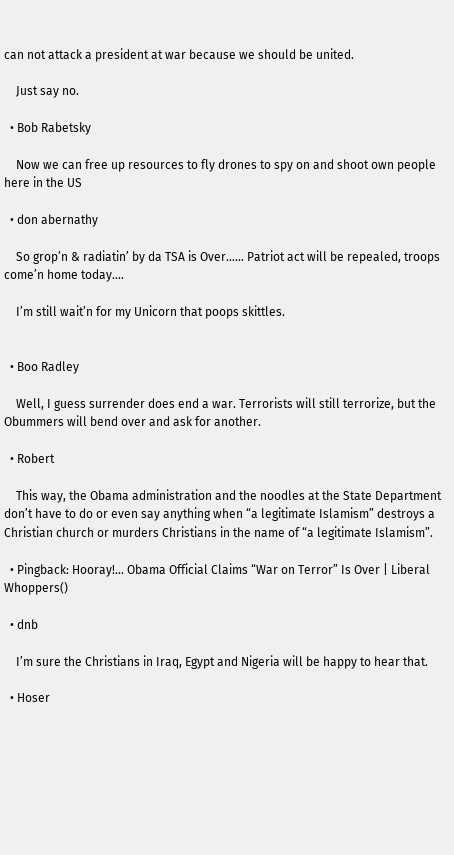can not attack a president at war because we should be united.

    Just say no.

  • Bob Rabetsky

    Now we can free up resources to fly drones to spy on and shoot own people here in the US

  • don abernathy

    So grop’n & radiatin’ by da TSA is Over…… Patriot act will be repealed, troops come’n home today….

    I’m still wait’n for my Unicorn that poops skittles.


  • Boo Radley

    Well, I guess surrender does end a war. Terrorists will still terrorize, but the Obummers will bend over and ask for another.

  • Robert

    This way, the Obama administration and the noodles at the State Department don’t have to do or even say anything when “a legitimate Islamism” destroys a Christian church or murders Christians in the name of “a legitimate Islamism”.

  • Pingback: Hooray!… Obama Official Claims “War on Terror” Is Over | Liberal Whoppers()

  • dnb

    I’m sure the Christians in Iraq, Egypt and Nigeria will be happy to hear that.

  • Hoser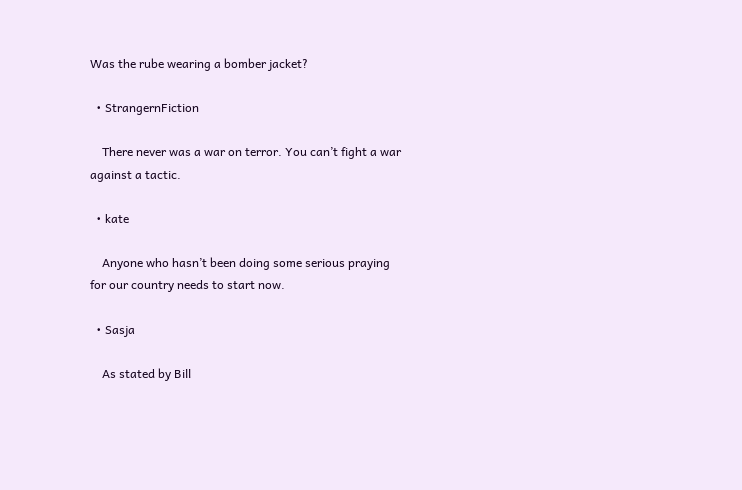Was the rube wearing a bomber jacket?

  • StrangernFiction

    There never was a war on terror. You can’t fight a war against a tactic.

  • kate

    Anyone who hasn’t been doing some serious praying for our country needs to start now.

  • Sasja

    As stated by Bill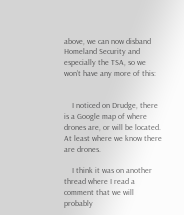above, we can now disband Homeland Security and especially the TSA, so we won’t have any more of this:


    I noticed on Drudge, there is a Google map of where drones are, or will be located. At least where we know there are drones.

    I think it was on another thread where I read a comment that we will probably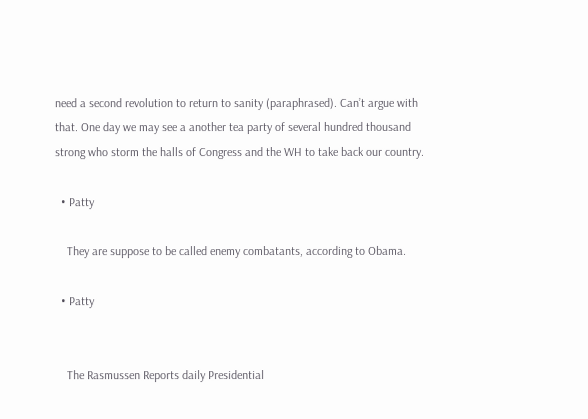need a second revolution to return to sanity (paraphrased). Can’t argue with that. One day we may see a another tea party of several hundred thousand strong who storm the halls of Congress and the WH to take back our country.

  • Patty

    They are suppose to be called enemy combatants, according to Obama.

  • Patty


    The Rasmussen Reports daily Presidential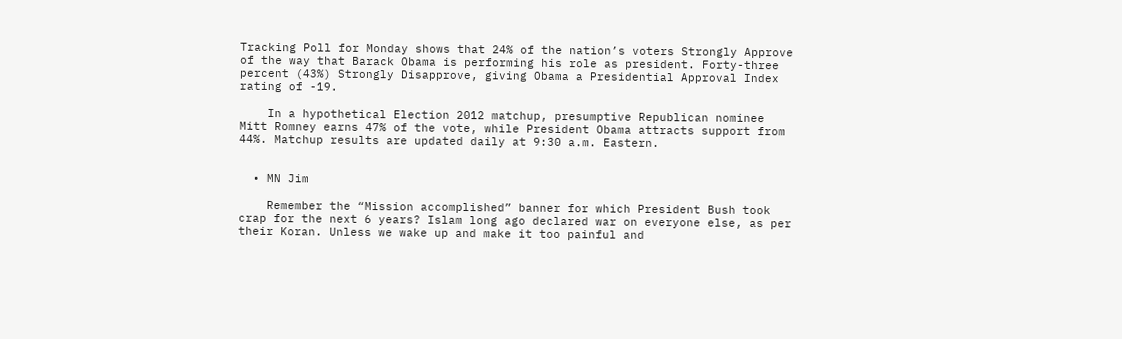Tracking Poll for Monday shows that 24% of the nation’s voters Strongly Approve of the way that Barack Obama is performing his role as president. Forty-three percent (43%) Strongly Disapprove, giving Obama a Presidential Approval Index rating of -19.

    In a hypothetical Election 2012 matchup, presumptive Republican nominee Mitt Romney earns 47% of the vote, while President Obama attracts support from 44%. Matchup results are updated daily at 9:30 a.m. Eastern.


  • MN Jim

    Remember the “Mission accomplished” banner for which President Bush took crap for the next 6 years? Islam long ago declared war on everyone else, as per their Koran. Unless we wake up and make it too painful and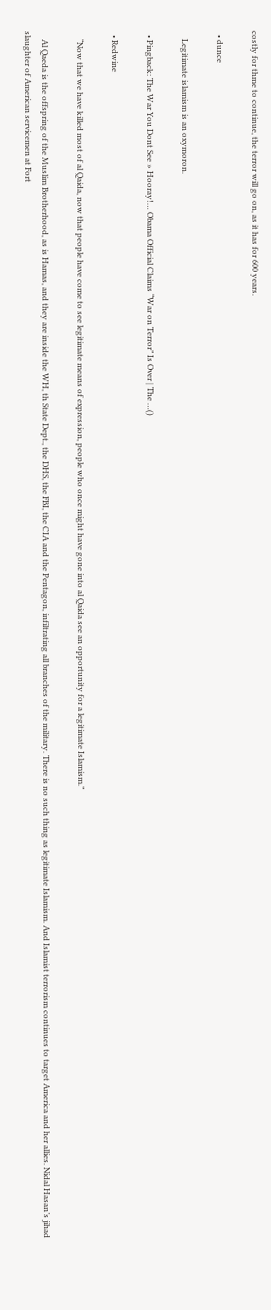costly for thme to continue, the terror will go on, as it has for 600 years.

  • dunce

    Legitimate islamism is an oxymoron.

  • Pingback: The War You Dont See » Hooray!… Obama Official Claims “War on Terror” Is Over | The …()

  • Redwine

    “Now that we have killed most of al Qaida, now that people have come to see legitimate means of expression, people who once might have gone into al Qaida see an opportunity for a legitimate Islamism.”

    Al Qaeda is the offspring of the Muslim Brotherhood, as is Hamas, and they are inside the WH, th State Dept., the DHS, the FBI, the CIA and the Pentagon, infiltrating all branches of the military. There is no such thing as legitimate Islamism. And Islamist terrorism continues to target America and her allies. Nidal Hasan’s jihad slaughter of American servicemen at Fort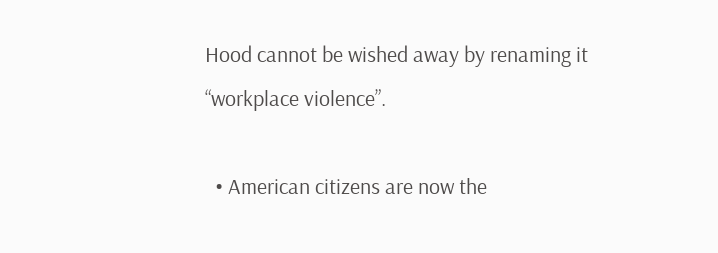Hood cannot be wished away by renaming it “workplace violence”.

  • American citizens are now the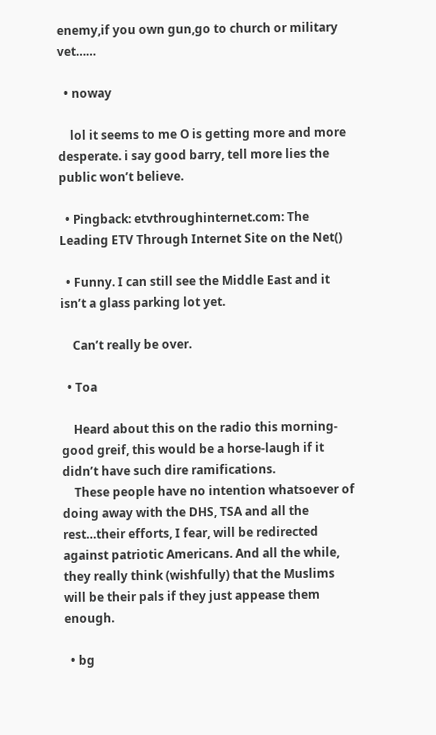enemy,if you own gun,go to church or military vet……

  • noway

    lol it seems to me O is getting more and more desperate. i say good barry, tell more lies the public won’t believe.

  • Pingback: etvthroughinternet.com: The Leading ETV Through Internet Site on the Net()

  • Funny. I can still see the Middle East and it isn’t a glass parking lot yet.

    Can’t really be over.

  • Toa

    Heard about this on the radio this morning- good greif, this would be a horse-laugh if it didn’t have such dire ramifications.
    These people have no intention whatsoever of doing away with the DHS, TSA and all the rest…their efforts, I fear, will be redirected against patriotic Americans. And all the while, they really think (wishfully) that the Muslims will be their pals if they just appease them enough.

  • bg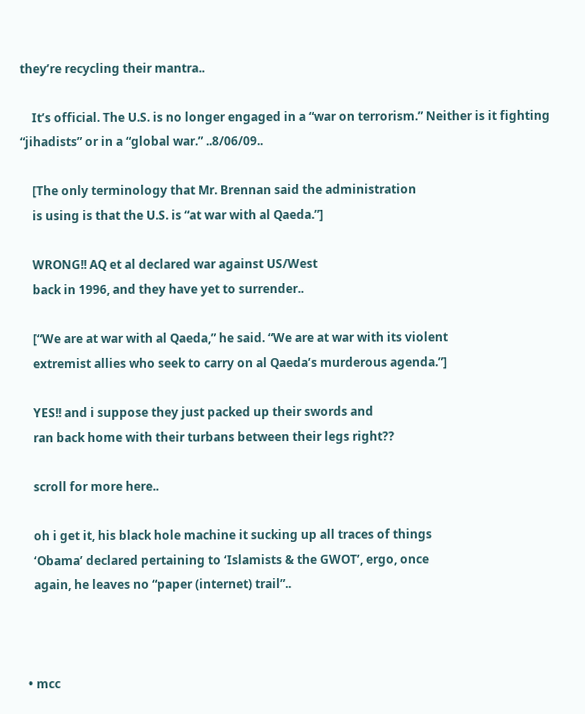they’re recycling their mantra..

    It’s official. The U.S. is no longer engaged in a “war on terrorism.” Neither is it fighting “jihadists” or in a “global war.” ..8/06/09..

    [The only terminology that Mr. Brennan said the administration
    is using is that the U.S. is “at war with al Qaeda.”]

    WRONG!! AQ et al declared war against US/West
    back in 1996, and they have yet to surrender..

    [“We are at war with al Qaeda,” he said. “We are at war with its violent
    extremist allies who seek to carry on al Qaeda’s murderous agenda.”]

    YES!! and i suppose they just packed up their swords and
    ran back home with their turbans between their legs right??

    scroll for more here..

    oh i get it, his black hole machine it sucking up all traces of things
    ‘Obama’ declared pertaining to ‘Islamists & the GWOT’, ergo, once
    again, he leaves no “paper (internet) trail”..



  • mcc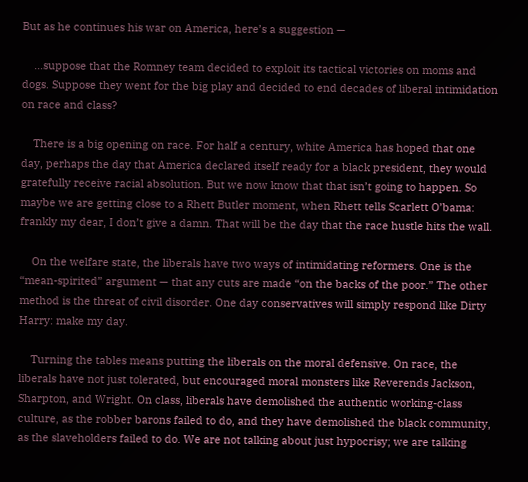But as he continues his war on America, here’s a suggestion —

    …suppose that the Romney team decided to exploit its tactical victories on moms and dogs. Suppose they went for the big play and decided to end decades of liberal intimidation on race and class?

    There is a big opening on race. For half a century, white America has hoped that one day, perhaps the day that America declared itself ready for a black president, they would gratefully receive racial absolution. But we now know that that isn’t going to happen. So maybe we are getting close to a Rhett Butler moment, when Rhett tells Scarlett O’bama: frankly my dear, I don’t give a damn. That will be the day that the race hustle hits the wall.

    On the welfare state, the liberals have two ways of intimidating reformers. One is the “mean-spirited” argument — that any cuts are made “on the backs of the poor.” The other method is the threat of civil disorder. One day conservatives will simply respond like Dirty Harry: make my day.

    Turning the tables means putting the liberals on the moral defensive. On race, the liberals have not just tolerated, but encouraged moral monsters like Reverends Jackson, Sharpton, and Wright. On class, liberals have demolished the authentic working-class culture, as the robber barons failed to do, and they have demolished the black community, as the slaveholders failed to do. We are not talking about just hypocrisy; we are talking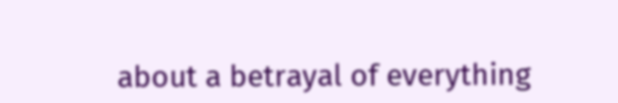about a betrayal of everything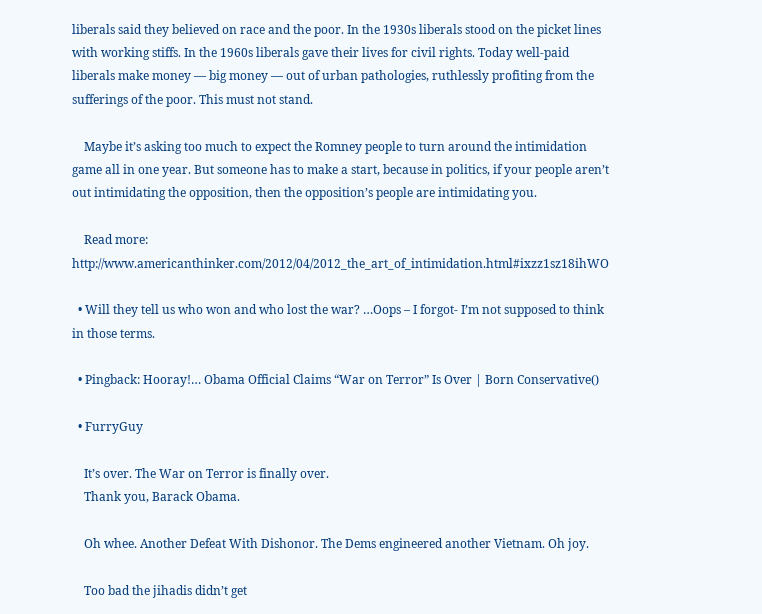liberals said they believed on race and the poor. In the 1930s liberals stood on the picket lines with working stiffs. In the 1960s liberals gave their lives for civil rights. Today well-paid liberals make money — big money — out of urban pathologies, ruthlessly profiting from the sufferings of the poor. This must not stand.

    Maybe it’s asking too much to expect the Romney people to turn around the intimidation game all in one year. But someone has to make a start, because in politics, if your people aren’t out intimidating the opposition, then the opposition’s people are intimidating you.

    Read more: http://www.americanthinker.com/2012/04/2012_the_art_of_intimidation.html#ixzz1sz18ihWO

  • Will they tell us who won and who lost the war? …Oops – I forgot- I’m not supposed to think in those terms.

  • Pingback: Hooray!… Obama Official Claims “War on Terror” Is Over | Born Conservative()

  • FurryGuy

    It’s over. The War on Terror is finally over.
    Thank you, Barack Obama.

    Oh whee. Another Defeat With Dishonor. The Dems engineered another Vietnam. Oh joy.

    Too bad the jihadis didn’t get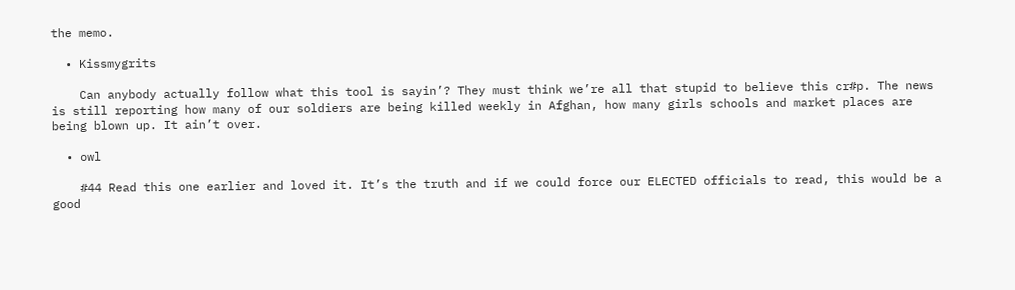the memo.

  • Kissmygrits

    Can anybody actually follow what this tool is sayin’? They must think we’re all that stupid to believe this cr#p. The news is still reporting how many of our soldiers are being killed weekly in Afghan, how many girls schools and market places are being blown up. It ain’t over.

  • owl

    #44 Read this one earlier and loved it. It’s the truth and if we could force our ELECTED officials to read, this would be a good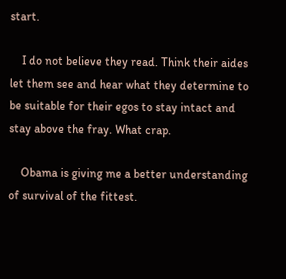start.

    I do not believe they read. Think their aides let them see and hear what they determine to be suitable for their egos to stay intact and stay above the fray. What crap.

    Obama is giving me a better understanding of survival of the fittest.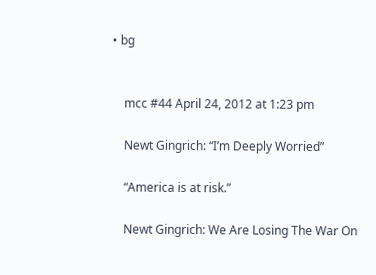• bg


    mcc #44 April 24, 2012 at 1:23 pm

    Newt Gingrich: “I’m Deeply Worried”

    “America is at risk.”

    Newt Gingrich: We Are Losing The War On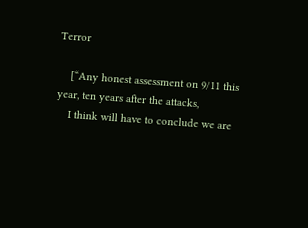Terror

    [“Any honest assessment on 9/11 this year, ten years after the attacks,
    I think will have to conclude we are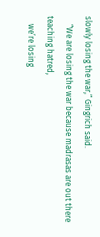slowly losing the war,” Gingrich said.
    “We are losing the war because madrasas are out there teaching hatred,
    we’re losing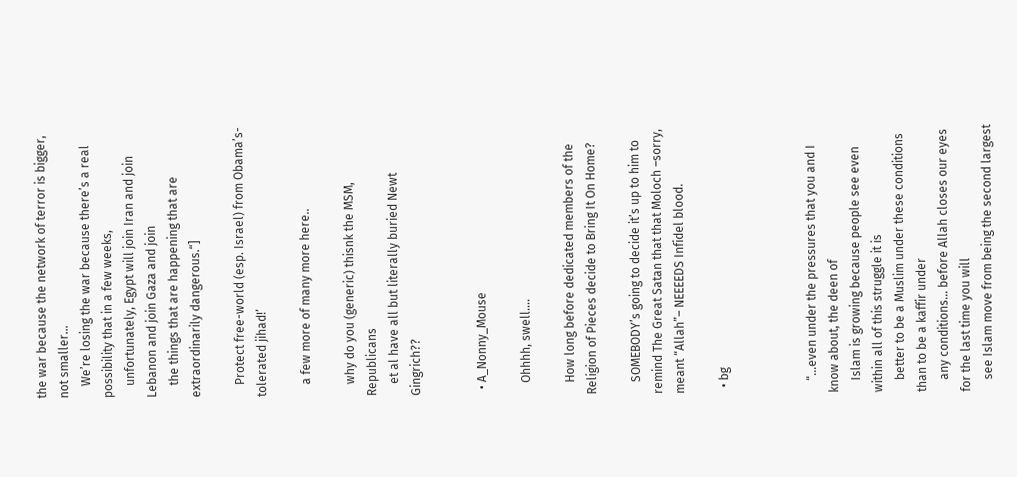the war because the network of terror is bigger, not smaller…
    We’re losing the war because there’s a real possibility that in a few weeks,
    unfortunately, Egypt will join Iran and join Lebanon and join Gaza and join
    the things that are happening that are extraordinarily dangerous.“]

    Protect free-world (esp. Israel) from Obama’s-tolerated jihad!’

    a few more of many more here..

    why do you (generic) thisnk the MSM, Republicans
    et al have all but literally buried Newt Gingrich??


  • A_Nonny_Mouse

    Ohhhh, swell….

    How long before dedicated members of the Religion of Pieces decide to Bring It On Home?

    SOMEBODY’s going to decide it’s up to him to remind The Great Satan that that Moloch –sorry, meant “Allah”– NEEEEDS Infidel blood.

  • bg



    “…even under the pressures that you and I know about, the deen of
    Islam is growing because people see even within all of this struggle it is
    better to be a Muslim under these conditions than to be a kaffir under
    any conditions… before Allah closes our eyes for the last time you will
    see Islam move from being the second largest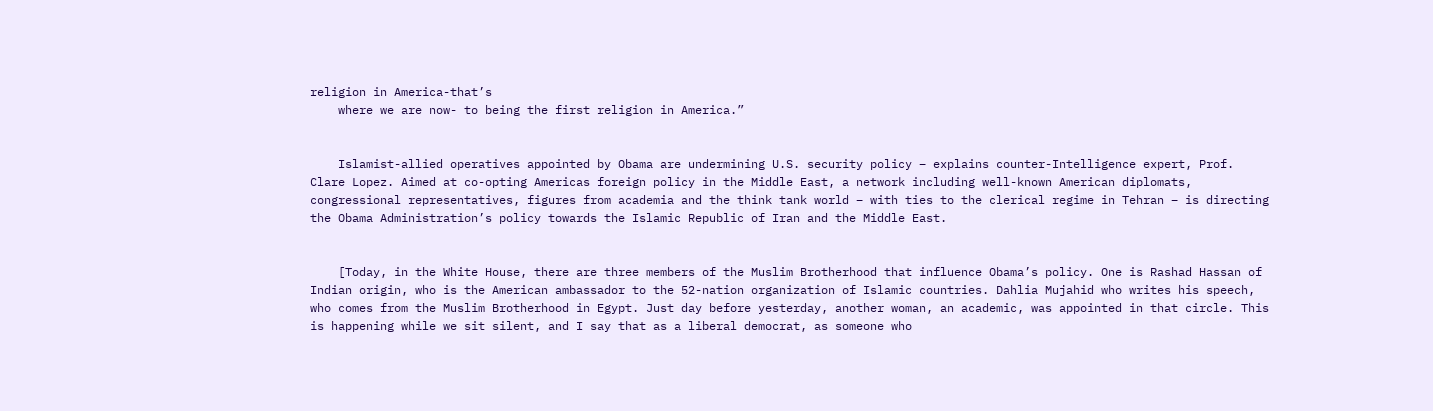religion in America-that’s
    where we are now- to being the first religion in America.”


    Islamist-allied operatives appointed by Obama are undermining U.S. security policy – explains counter-Intelligence expert, Prof. Clare Lopez. Aimed at co-opting Americas foreign policy in the Middle East, a network including well-known American diplomats, congressional representatives, figures from academia and the think tank world – with ties to the clerical regime in Tehran – is directing the Obama Administration’s policy towards the Islamic Republic of Iran and the Middle East.


    [Today, in the White House, there are three members of the Muslim Brotherhood that influence Obama’s policy. One is Rashad Hassan of Indian origin, who is the American ambassador to the 52-nation organization of Islamic countries. Dahlia Mujahid who writes his speech, who comes from the Muslim Brotherhood in Egypt. Just day before yesterday, another woman, an academic, was appointed in that circle. This is happening while we sit silent, and I say that as a liberal democrat, as someone who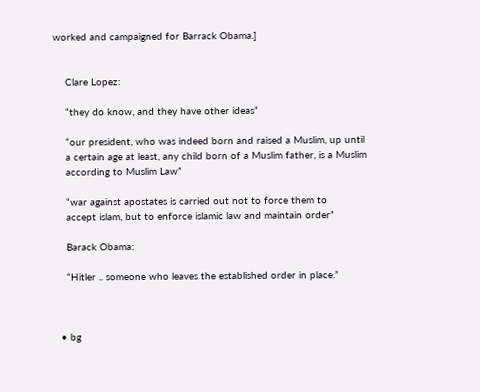worked and campaigned for Barrack Obama.]


    Clare Lopez:

    “they do know, and they have other ideas”

    “our president, who was indeed born and raised a Muslim, up until
    a certain age at least, any child born of a Muslim father, is a Muslim
    according to Muslim Law”

    “war against apostates is carried out not to force them to
    accept islam, but to enforce islamic law and maintain order”

    Barack Obama:

    “Hitler .. someone who leaves the established order in place.”



  • bg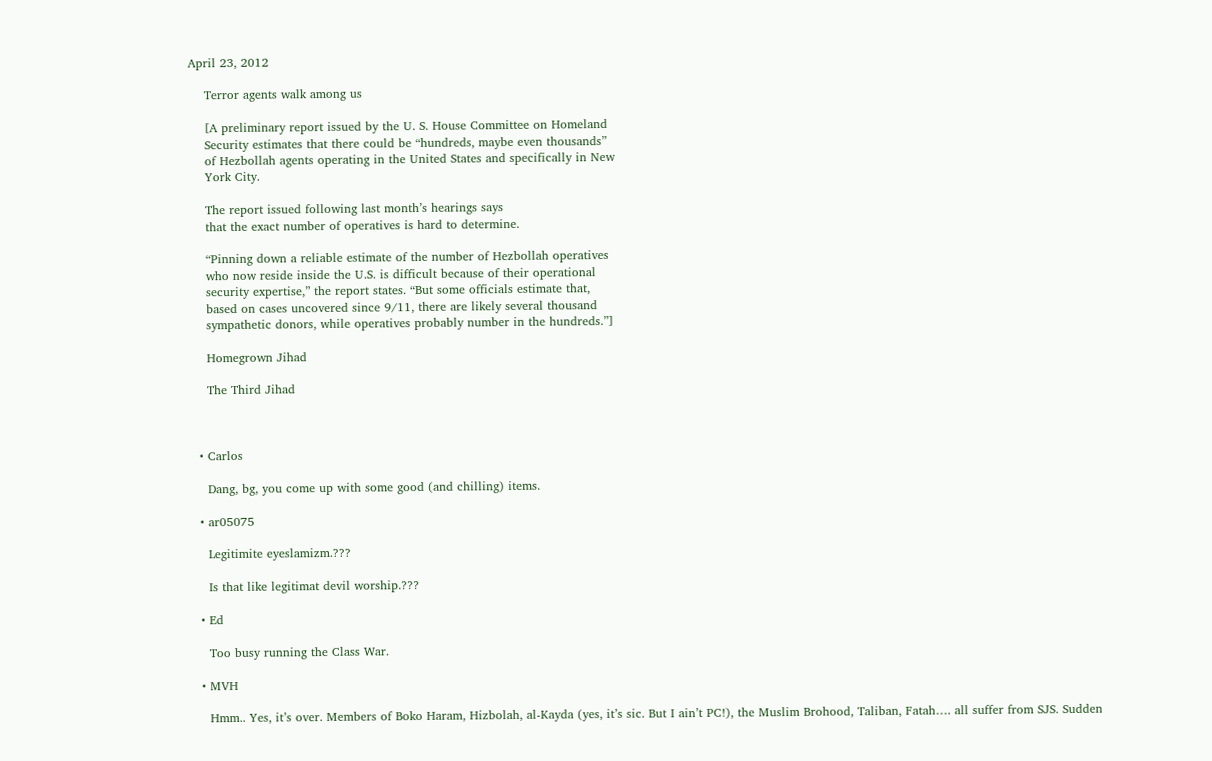April 23, 2012

    Terror agents walk among us

    [A preliminary report issued by the U. S. House Committee on Homeland
    Security estimates that there could be “hundreds, maybe even thousands”
    of Hezbollah agents operating in the United States and specifically in New
    York City.

    The report issued following last month’s hearings says
    that the exact number of operatives is hard to determine.

    “Pinning down a reliable estimate of the number of Hezbollah operatives
    who now reside inside the U.S. is difficult because of their operational
    security expertise,” the report states. “But some officials estimate that,
    based on cases uncovered since 9/11, there are likely several thousand
    sympathetic donors, while operatives probably number in the hundreds.”]

    Homegrown Jihad

    The Third Jihad



  • Carlos

    Dang, bg, you come up with some good (and chilling) items.

  • ar05075

    Legitimite eyeslamizm.???

    Is that like legitimat devil worship.???

  • Ed

    Too busy running the Class War.

  • MVH

    Hmm.. Yes, it’s over. Members of Boko Haram, Hizbolah, al-Kayda (yes, it’s sic. But I ain’t PC!), the Muslim Brohood, Taliban, Fatah…. all suffer from SJS. Sudden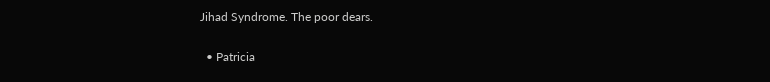Jihad Syndrome. The poor dears.

  • Patricia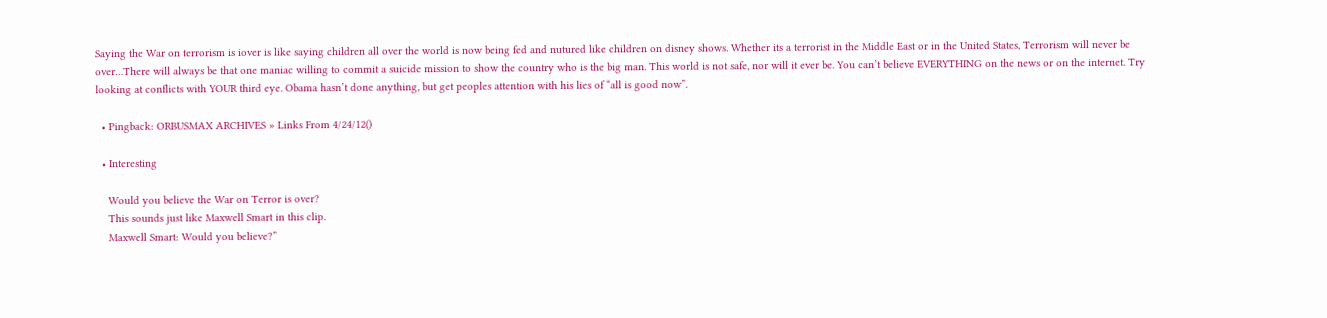Saying the War on terrorism is iover is like saying children all over the world is now being fed and nutured like children on disney shows. Whether its a terrorist in the Middle East or in the United States, Terrorism will never be over…There will always be that one maniac willing to commit a suicide mission to show the country who is the big man. This world is not safe, nor will it ever be. You can’t believe EVERYTHING on the news or on the internet. Try looking at conflicts with YOUR third eye. Obama hasn’t done anything, but get peoples attention with his lies of “all is good now”.

  • Pingback: ORBUSMAX ARCHIVES » Links From 4/24/12()

  • Interesting

    Would you believe the War on Terror is over?
    This sounds just like Maxwell Smart in this clip.
    Maxwell Smart: Would you believe?”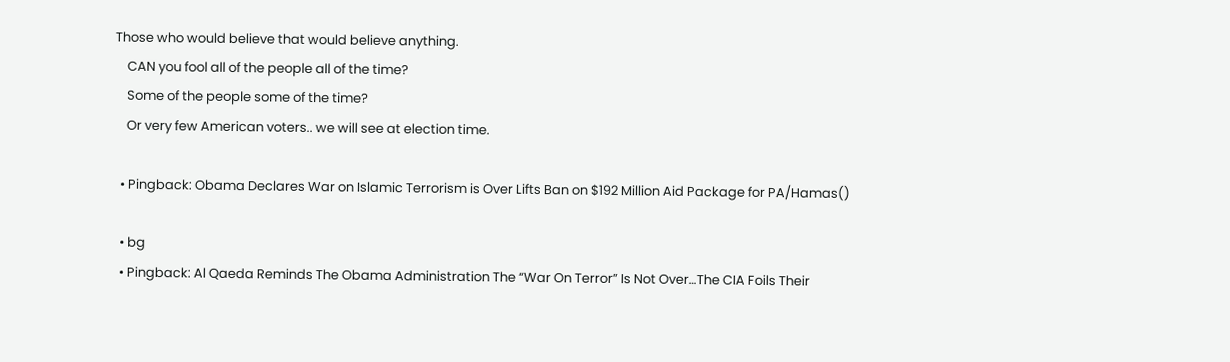Those who would believe that would believe anything.
    CAN you fool all of the people all of the time?
    Some of the people some of the time?
    Or very few American voters.. we will see at election time.

  • Pingback: Obama Declares War on Islamic Terrorism is Over Lifts Ban on $192 Million Aid Package for PA/Hamas()

  • bg
  • Pingback: Al Qaeda Reminds The Obama Administration The “War On Terror” Is Not Over…The CIA Foils Their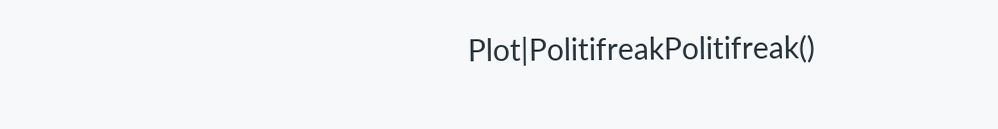Plot|PolitifreakPolitifreak()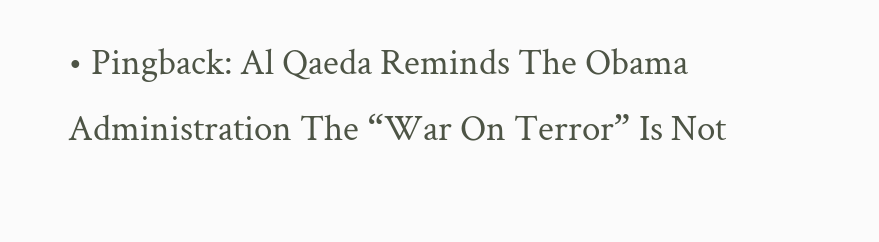• Pingback: Al Qaeda Reminds The Obama Administration The “War On Terror” Is Not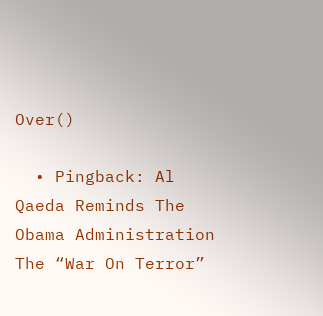Over()

  • Pingback: Al Qaeda Reminds The Obama Administration The “War On Terror”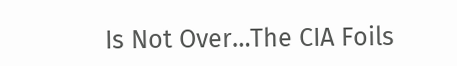Is Not Over…The CIA Foils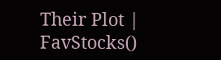Their Plot | FavStocks()